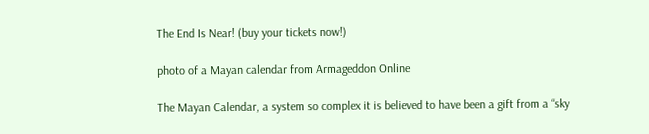The End Is Near! (buy your tickets now!)

photo of a Mayan calendar from Armageddon Online

The Mayan Calendar, a system so complex it is believed to have been a gift from a “sky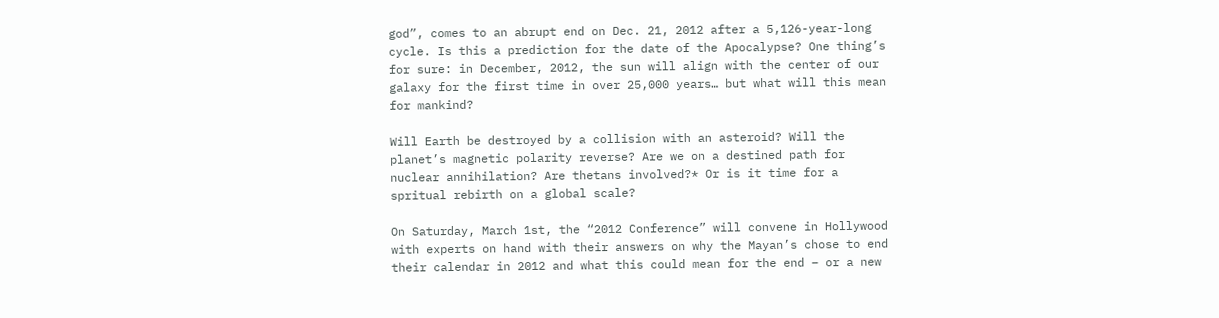god”, comes to an abrupt end on Dec. 21, 2012 after a 5,126-year-long cycle. Is this a prediction for the date of the Apocalypse? One thing’s for sure: in December, 2012, the sun will align with the center of our galaxy for the first time in over 25,000 years… but what will this mean for mankind?

Will Earth be destroyed by a collision with an asteroid? Will the planet’s magnetic polarity reverse? Are we on a destined path for nuclear annihilation? Are thetans involved?* Or is it time for a spritual rebirth on a global scale?

On Saturday, March 1st, the “2012 Conference” will convene in Hollywood with experts on hand with their answers on why the Mayan’s chose to end their calendar in 2012 and what this could mean for the end – or a new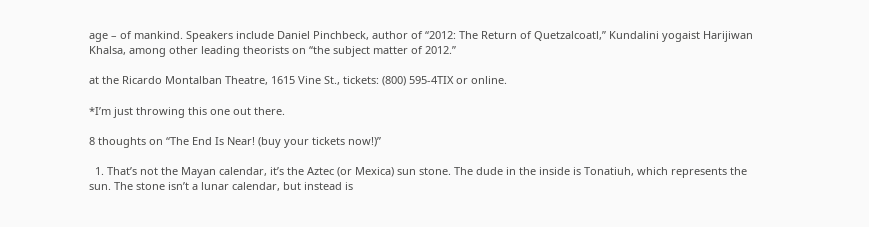age – of mankind. Speakers include Daniel Pinchbeck, author of “2012: The Return of Quetzalcoatl,” Kundalini yogaist Harijiwan Khalsa, among other leading theorists on “the subject matter of 2012.”

at the Ricardo Montalban Theatre, 1615 Vine St., tickets: (800) 595-4TIX or online.

*I’m just throwing this one out there.

8 thoughts on “The End Is Near! (buy your tickets now!)”

  1. That’s not the Mayan calendar, it’s the Aztec (or Mexica) sun stone. The dude in the inside is Tonatiuh, which represents the sun. The stone isn’t a lunar calendar, but instead is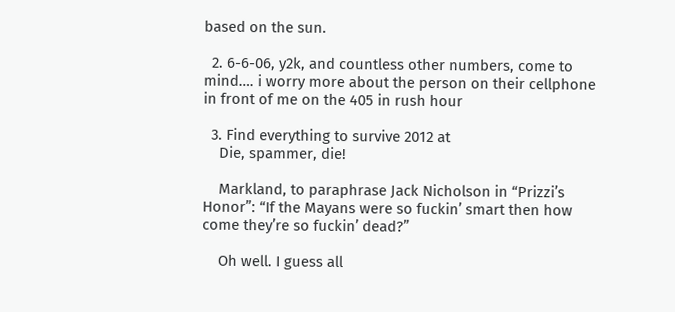based on the sun.

  2. 6-6-06, y2k, and countless other numbers, come to mind…. i worry more about the person on their cellphone in front of me on the 405 in rush hour

  3. Find everything to survive 2012 at
    Die, spammer, die!

    Markland, to paraphrase Jack Nicholson in “Prizzi’s Honor”: “If the Mayans were so fuckin’ smart then how come they’re so fuckin’ dead?”

    Oh well. I guess all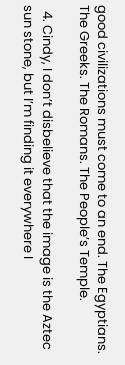good civilizations must come to an end. The Egyptians. The Greeks. The Romans. The People’s Temple.

  4. Cindy, I don’t disbelieve that the image is the Aztec sun stone, but I’m finding it everywhere I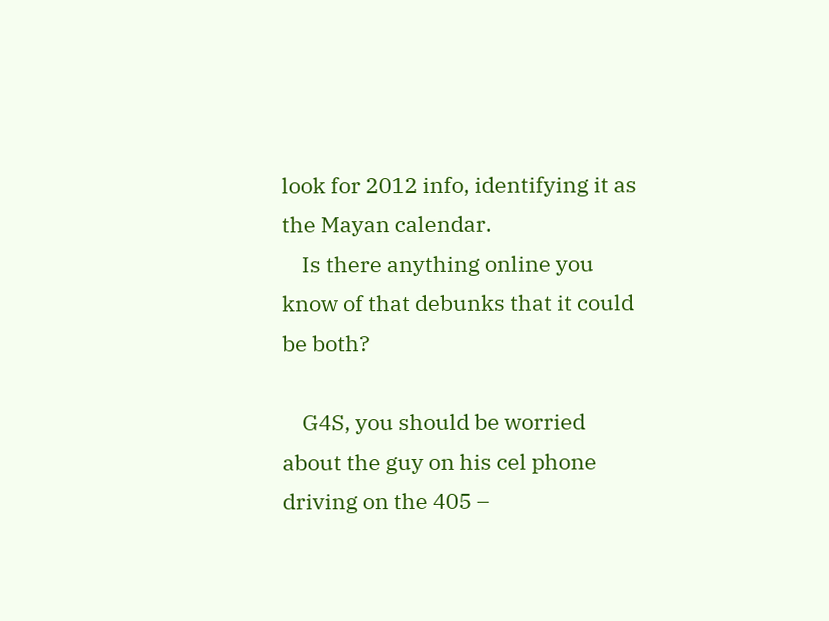look for 2012 info, identifying it as the Mayan calendar.
    Is there anything online you know of that debunks that it could be both?

    G4S, you should be worried about the guy on his cel phone driving on the 405 –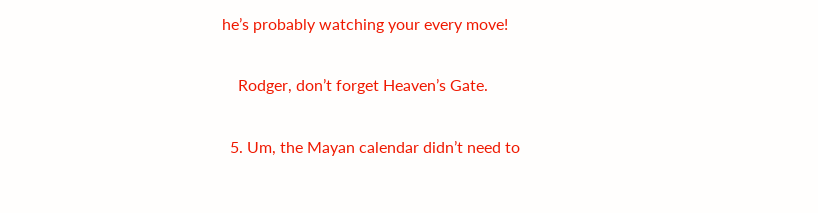he’s probably watching your every move!

    Rodger, don’t forget Heaven’s Gate.

  5. Um, the Mayan calendar didn’t need to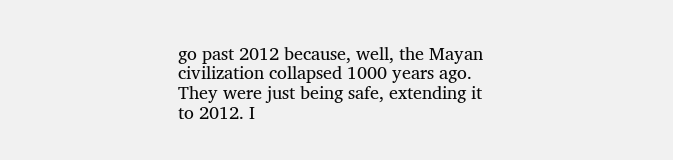go past 2012 because, well, the Mayan civilization collapsed 1000 years ago. They were just being safe, extending it to 2012. I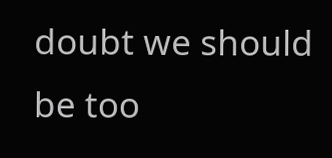doubt we should be too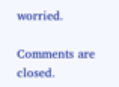worried.

Comments are closed.